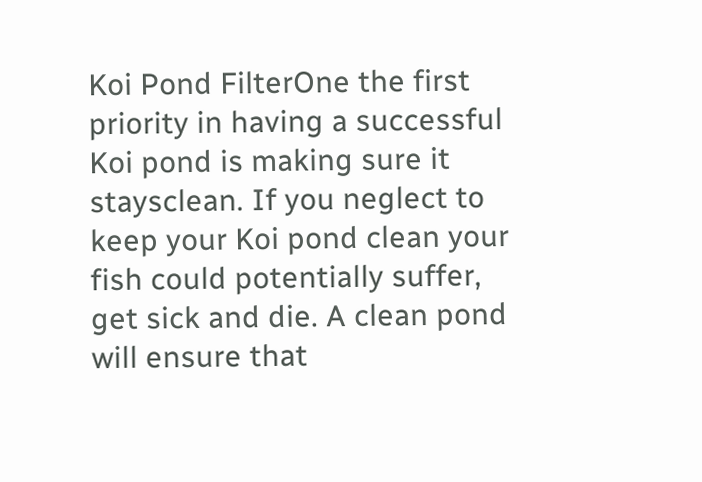Koi Pond FilterOne the first priority in having a successful Koi pond is making sure it staysclean. If you neglect to keep your Koi pond clean your fish could potentially suffer, get sick and die. A clean pond will ensure that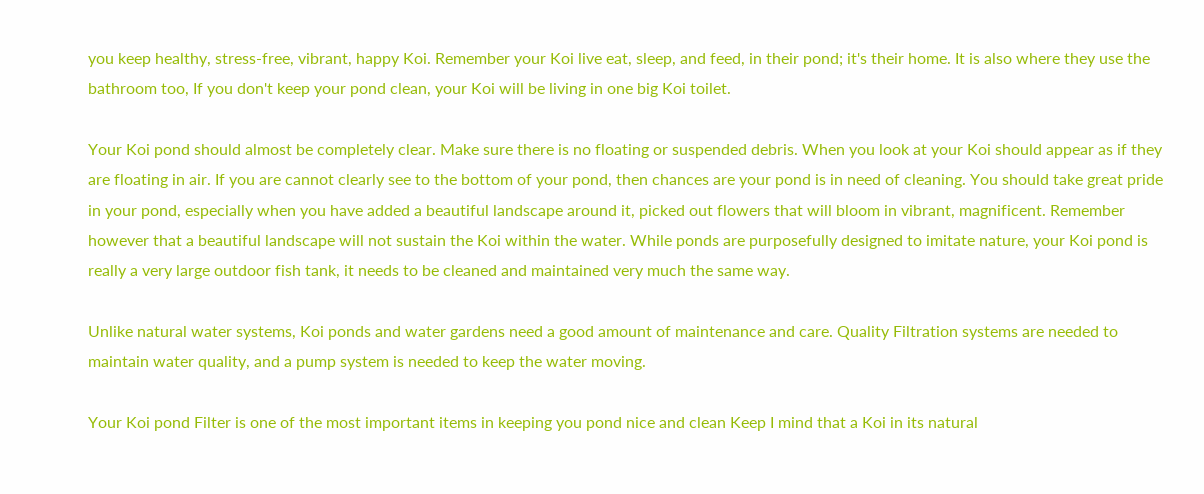you keep healthy, stress-free, vibrant, happy Koi. Remember your Koi live eat, sleep, and feed, in their pond; it's their home. It is also where they use the bathroom too, If you don't keep your pond clean, your Koi will be living in one big Koi toilet.

Your Koi pond should almost be completely clear. Make sure there is no floating or suspended debris. When you look at your Koi should appear as if they are floating in air. If you are cannot clearly see to the bottom of your pond, then chances are your pond is in need of cleaning. You should take great pride in your pond, especially when you have added a beautiful landscape around it, picked out flowers that will bloom in vibrant, magnificent. Remember however that a beautiful landscape will not sustain the Koi within the water. While ponds are purposefully designed to imitate nature, your Koi pond is really a very large outdoor fish tank, it needs to be cleaned and maintained very much the same way.

Unlike natural water systems, Koi ponds and water gardens need a good amount of maintenance and care. Quality Filtration systems are needed to maintain water quality, and a pump system is needed to keep the water moving.

Your Koi pond Filter is one of the most important items in keeping you pond nice and clean Keep I mind that a Koi in its natural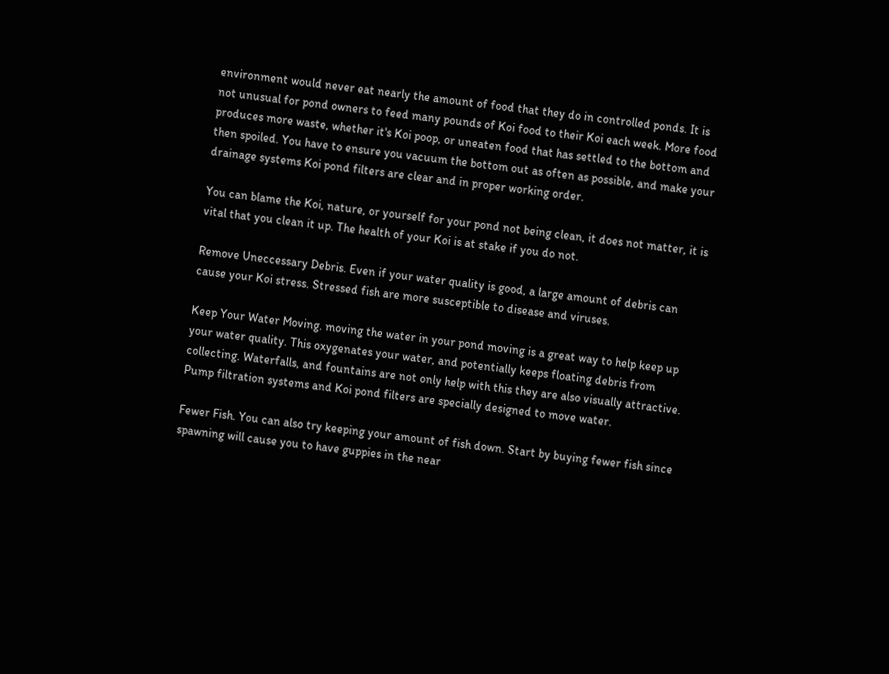environment would never eat nearly the amount of food that they do in controlled ponds. It is not unusual for pond owners to feed many pounds of Koi food to their Koi each week. More food produces more waste, whether it's Koi poop, or uneaten food that has settled to the bottom and then spoiled. You have to ensure you vacuum the bottom out as often as possible, and make your drainage systems Koi pond filters are clear and in proper working order.

You can blame the Koi, nature, or yourself for your pond not being clean, it does not matter, it is vital that you clean it up. The health of your Koi is at stake if you do not.

Remove Uneccessary Debris. Even if your water quality is good, a large amount of debris can cause your Koi stress. Stressed fish are more susceptible to disease and viruses.

Keep Your Water Moving. moving the water in your pond moving is a great way to help keep up your water quality. This oxygenates your water, and potentially keeps floating debris from collecting. Waterfalls, and fountains are not only help with this they are also visually attractive. Pump filtration systems and Koi pond filters are specially designed to move water.

Fewer Fish. You can also try keeping your amount of fish down. Start by buying fewer fish since spawning will cause you to have guppies in the near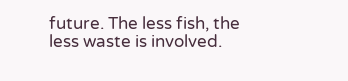future. The less fish, the less waste is involved.